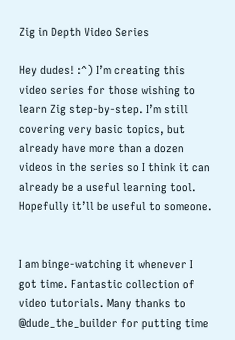Zig in Depth Video Series

Hey dudes! :^) I’m creating this video series for those wishing to learn Zig step-by-step. I’m still covering very basic topics, but already have more than a dozen videos in the series so I think it can already be a useful learning tool. Hopefully it’ll be useful to someone.


I am binge-watching it whenever I got time. Fantastic collection of video tutorials. Many thanks to @dude_the_builder for putting time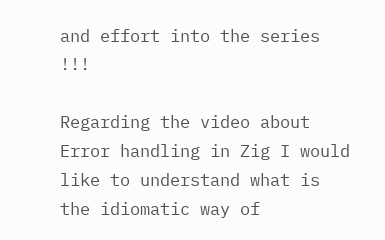and effort into the series !!!

Regarding the video about Error handling in Zig I would like to understand what is the idiomatic way of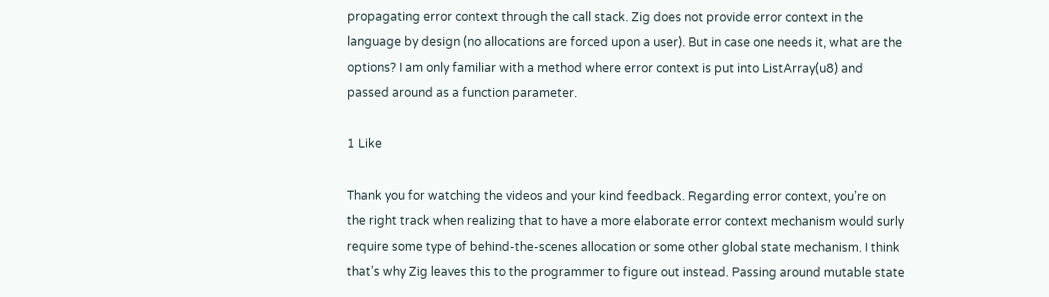propagating error context through the call stack. Zig does not provide error context in the language by design (no allocations are forced upon a user). But in case one needs it, what are the options? I am only familiar with a method where error context is put into ListArray(u8) and passed around as a function parameter.

1 Like

Thank you for watching the videos and your kind feedback. Regarding error context, you’re on the right track when realizing that to have a more elaborate error context mechanism would surly require some type of behind-the-scenes allocation or some other global state mechanism. I think that’s why Zig leaves this to the programmer to figure out instead. Passing around mutable state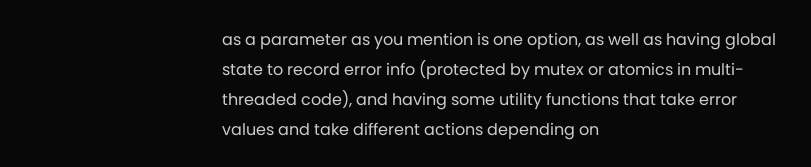as a parameter as you mention is one option, as well as having global state to record error info (protected by mutex or atomics in multi-threaded code), and having some utility functions that take error values and take different actions depending on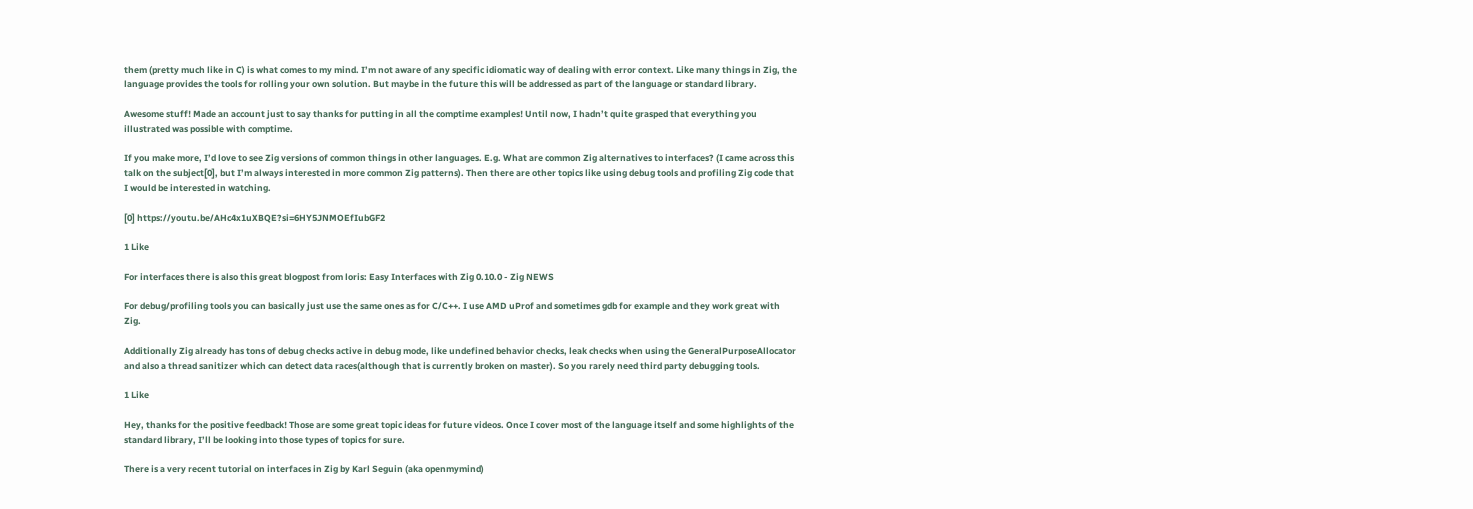them (pretty much like in C) is what comes to my mind. I’m not aware of any specific idiomatic way of dealing with error context. Like many things in Zig, the language provides the tools for rolling your own solution. But maybe in the future this will be addressed as part of the language or standard library.

Awesome stuff! Made an account just to say thanks for putting in all the comptime examples! Until now, I hadn’t quite grasped that everything you illustrated was possible with comptime.

If you make more, I’d love to see Zig versions of common things in other languages. E.g. What are common Zig alternatives to interfaces? (I came across this talk on the subject[0], but I’m always interested in more common Zig patterns). Then there are other topics like using debug tools and profiling Zig code that I would be interested in watching.

[0] https://youtu.be/AHc4x1uXBQE?si=6HY5JNMOEfIubGF2

1 Like

For interfaces there is also this great blogpost from loris: Easy Interfaces with Zig 0.10.0 - Zig NEWS

For debug/profiling tools you can basically just use the same ones as for C/C++. I use AMD uProf and sometimes gdb for example and they work great with Zig.

Additionally Zig already has tons of debug checks active in debug mode, like undefined behavior checks, leak checks when using the GeneralPurposeAllocator and also a thread sanitizer which can detect data races(although that is currently broken on master). So you rarely need third party debugging tools.

1 Like

Hey, thanks for the positive feedback! Those are some great topic ideas for future videos. Once I cover most of the language itself and some highlights of the standard library, I’ll be looking into those types of topics for sure.

There is a very recent tutorial on interfaces in Zig by Karl Seguin (aka openmymind)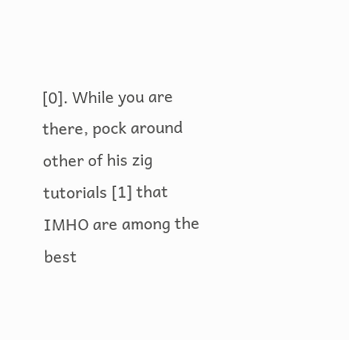[0]. While you are there, pock around other of his zig tutorials [1] that IMHO are among the best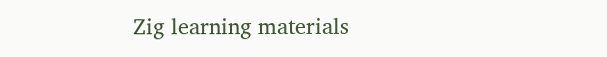Zig learning materials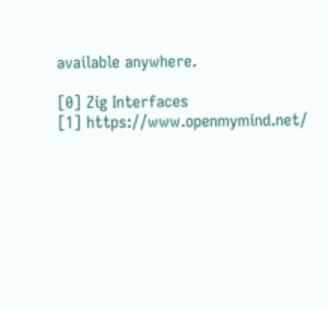available anywhere.

[0] Zig Interfaces
[1] https://www.openmymind.net/